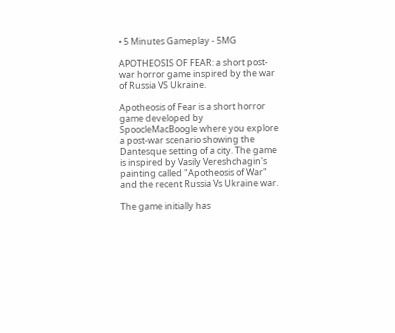• 5 Minutes Gameplay - 5MG

APOTHEOSIS OF FEAR: a short post-war horror game inspired by the war of Russia VS Ukraine.

Apotheosis of Fear is a short horror game developed by SpoocleMacBoogle where you explore a post-war scenario showing the Dantesque setting of a city. The game is inspired by Vasily Vereshchagin's painting called "Apotheosis of War" and the recent Russia Vs Ukraine war.

The game initially has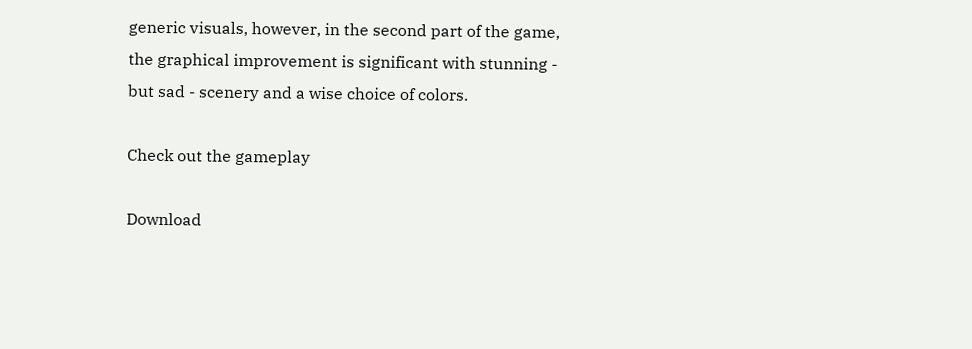generic visuals, however, in the second part of the game, the graphical improvement is significant with stunning - but sad - scenery and a wise choice of colors.

Check out the gameplay

Download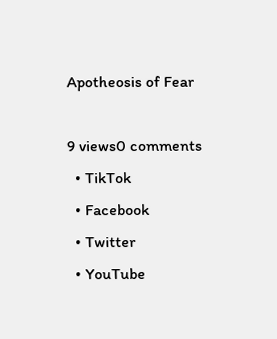Apotheosis of Fear

9 views0 comments
  • TikTok
  • Facebook
  • Twitter
  • YouTube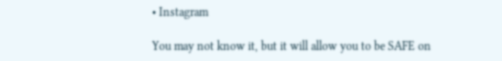• Instagram

You may not know it, but it will allow you to be SAFE on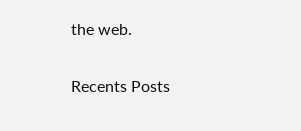the web.


Recents Posts